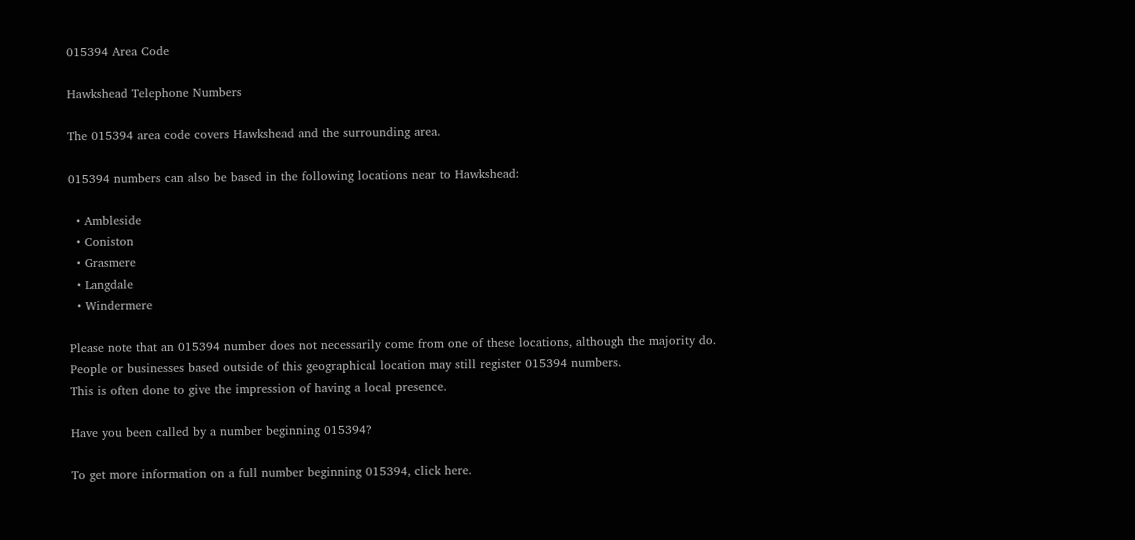015394 Area Code

Hawkshead Telephone Numbers

The 015394 area code covers Hawkshead and the surrounding area.

015394 numbers can also be based in the following locations near to Hawkshead:

  • Ambleside
  • Coniston
  • Grasmere
  • Langdale
  • Windermere

Please note that an 015394 number does not necessarily come from one of these locations, although the majority do.
People or businesses based outside of this geographical location may still register 015394 numbers.
This is often done to give the impression of having a local presence.

Have you been called by a number beginning 015394?

To get more information on a full number beginning 015394, click here.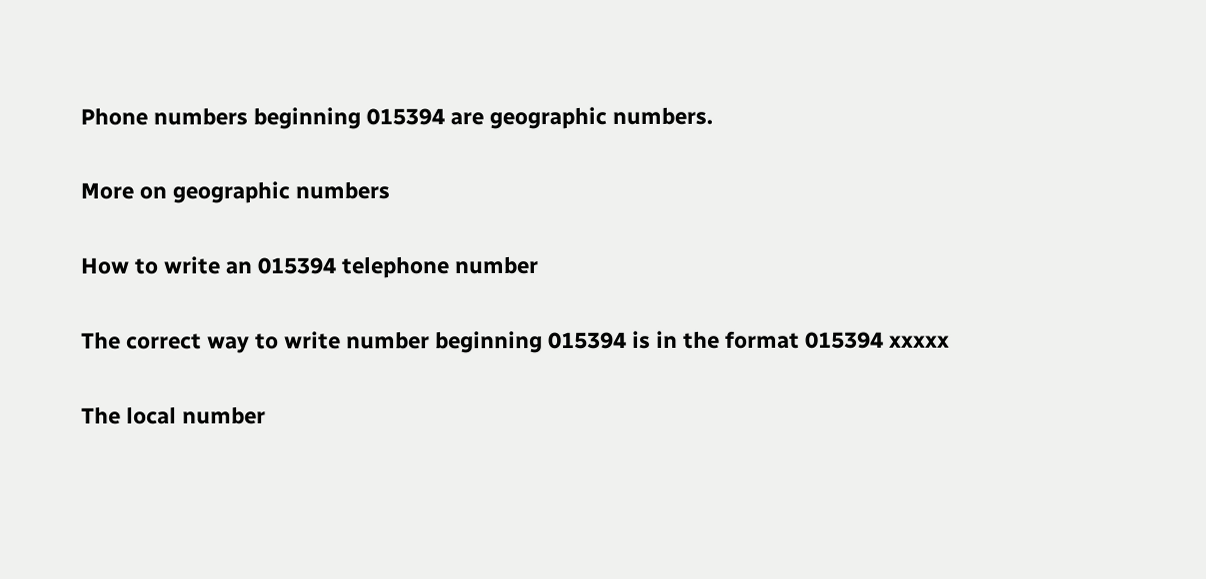Phone numbers beginning 015394 are geographic numbers.

More on geographic numbers

How to write an 015394 telephone number

The correct way to write number beginning 015394 is in the format 015394 xxxxx

The local number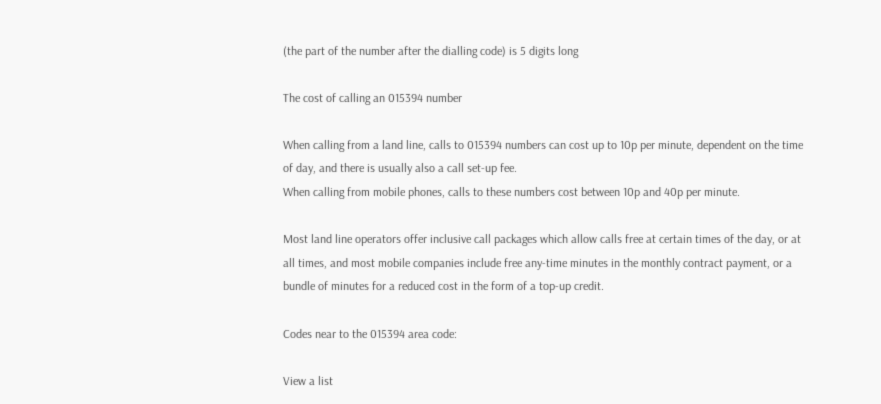(the part of the number after the dialling code) is 5 digits long

The cost of calling an 015394 number

When calling from a land line, calls to 015394 numbers can cost up to 10p per minute, dependent on the time of day, and there is usually also a call set-up fee.
When calling from mobile phones, calls to these numbers cost between 10p and 40p per minute.

Most land line operators offer inclusive call packages which allow calls free at certain times of the day, or at all times, and most mobile companies include free any-time minutes in the monthly contract payment, or a bundle of minutes for a reduced cost in the form of a top-up credit.

Codes near to the 015394 area code:

View a list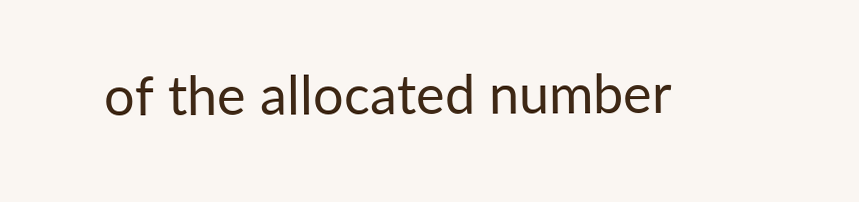of the allocated number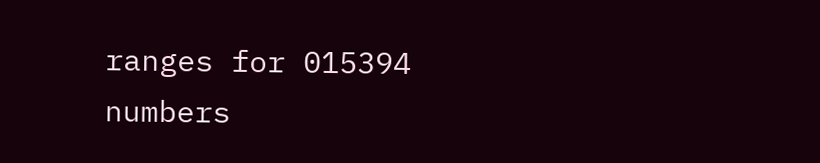ranges for 015394 numbers